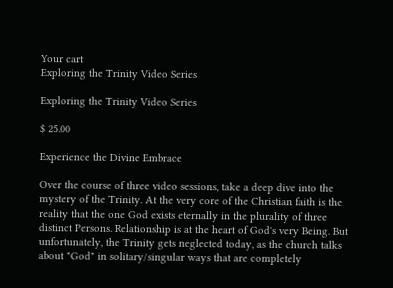Your cart
Exploring the Trinity Video Series

Exploring the Trinity Video Series

$ 25.00

Experience the Divine Embrace

Over the course of three video sessions, take a deep dive into the mystery of the Trinity. At the very core of the Christian faith is the reality that the one God exists eternally in the plurality of three distinct Persons. Relationship is at the heart of God's very Being. But unfortunately, the Trinity gets neglected today, as the church talks about "God" in solitary/singular ways that are completely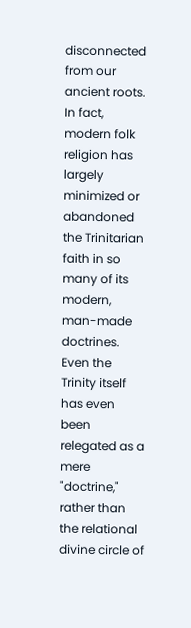disconnected from our ancient roots. In fact, modern folk religion has largely minimized or abandoned the Trinitarian faith in so many of its modern, man-made doctrines. Even the Trinity itself has even been relegated as a mere "doctrine," rather than the relational divine circle of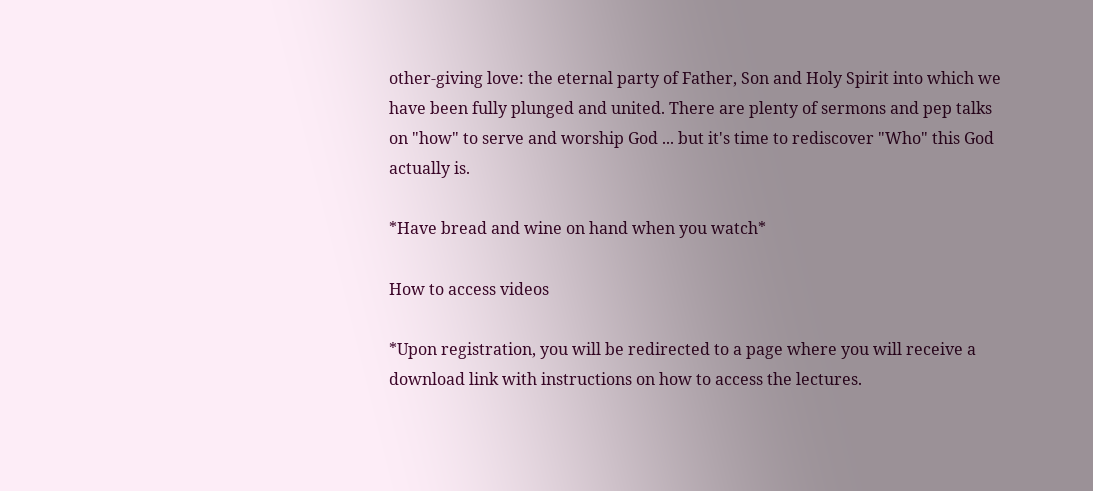other-giving love: the eternal party of Father, Son and Holy Spirit into which we have been fully plunged and united. There are plenty of sermons and pep talks on "how" to serve and worship God ... but it's time to rediscover "Who" this God actually is.

*Have bread and wine on hand when you watch*

How to access videos

*Upon registration, you will be redirected to a page where you will receive a download link with instructions on how to access the lectures.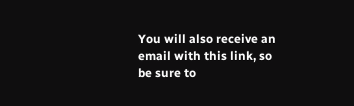You will also receive an email with this link, so be sure to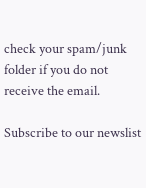check your spam/junk folder if you do not receive the email.

Subscribe to our newslist